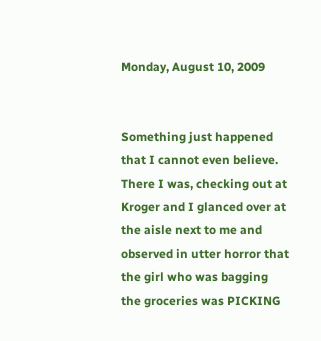Monday, August 10, 2009


Something just happened that I cannot even believe. There I was, checking out at Kroger and I glanced over at the aisle next to me and observed in utter horror that the girl who was bagging the groceries was PICKING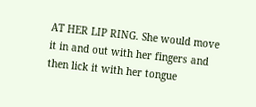AT HER LIP RING. She would move it in and out with her fingers and then lick it with her tongue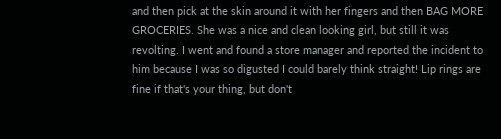and then pick at the skin around it with her fingers and then BAG MORE GROCERIES. She was a nice and clean looking girl, but still it was revolting. I went and found a store manager and reported the incident to him because I was so digusted I could barely think straight! Lip rings are fine if that's your thing, but don't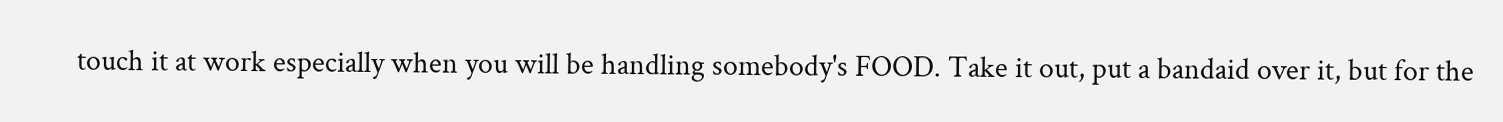touch it at work especially when you will be handling somebody's FOOD. Take it out, put a bandaid over it, but for the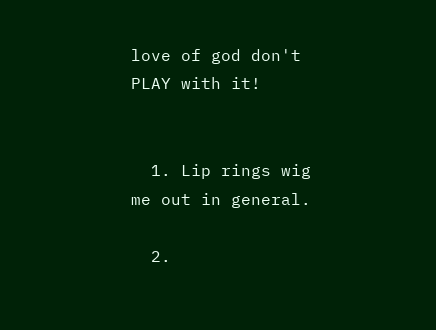love of god don't PLAY with it!


  1. Lip rings wig me out in general.

  2.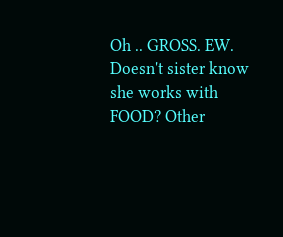Oh .. GROSS. EW. Doesn't sister know she works with FOOD? Other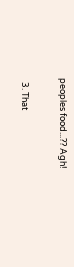peoples food...?? Agh!

  3. That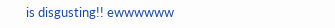is disgusting!! ewwwwww